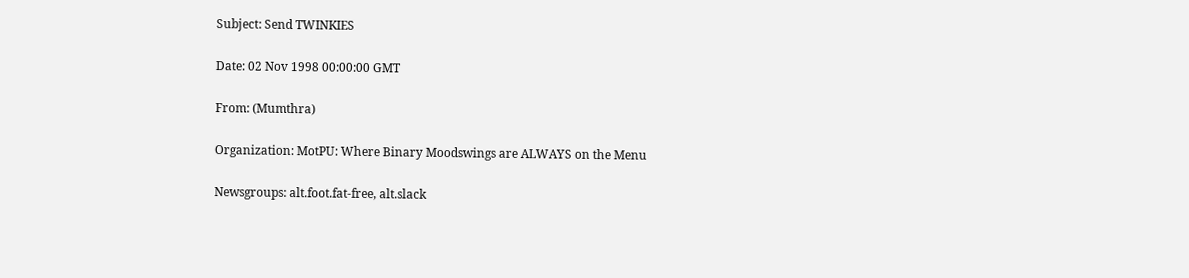Subject: Send TWINKIES

Date: 02 Nov 1998 00:00:00 GMT

From: (Mumthra)

Organization: MotPU: Where Binary Moodswings are ALWAYS on the Menu

Newsgroups: alt.foot.fat-free, alt.slack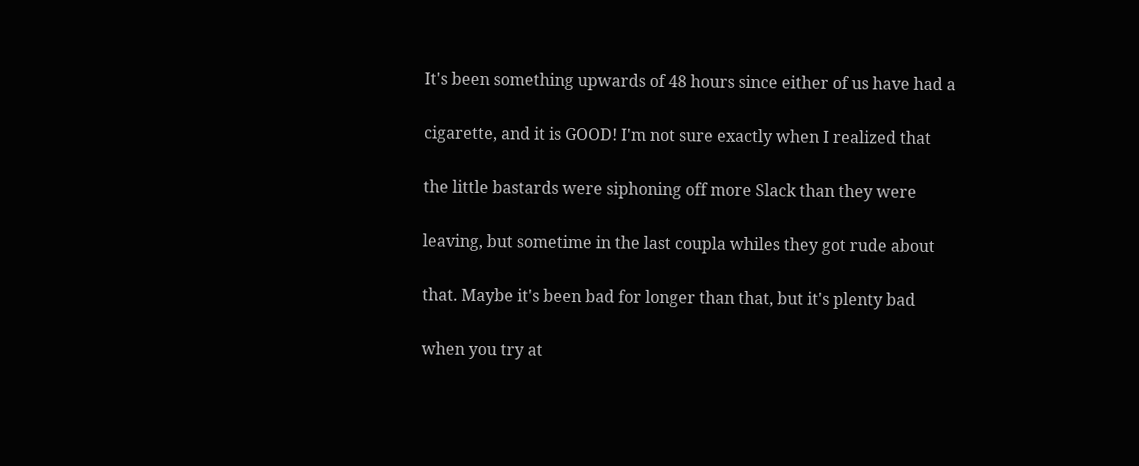It's been something upwards of 48 hours since either of us have had a

cigarette, and it is GOOD! I'm not sure exactly when I realized that

the little bastards were siphoning off more Slack than they were

leaving, but sometime in the last coupla whiles they got rude about

that. Maybe it's been bad for longer than that, but it's plenty bad

when you try at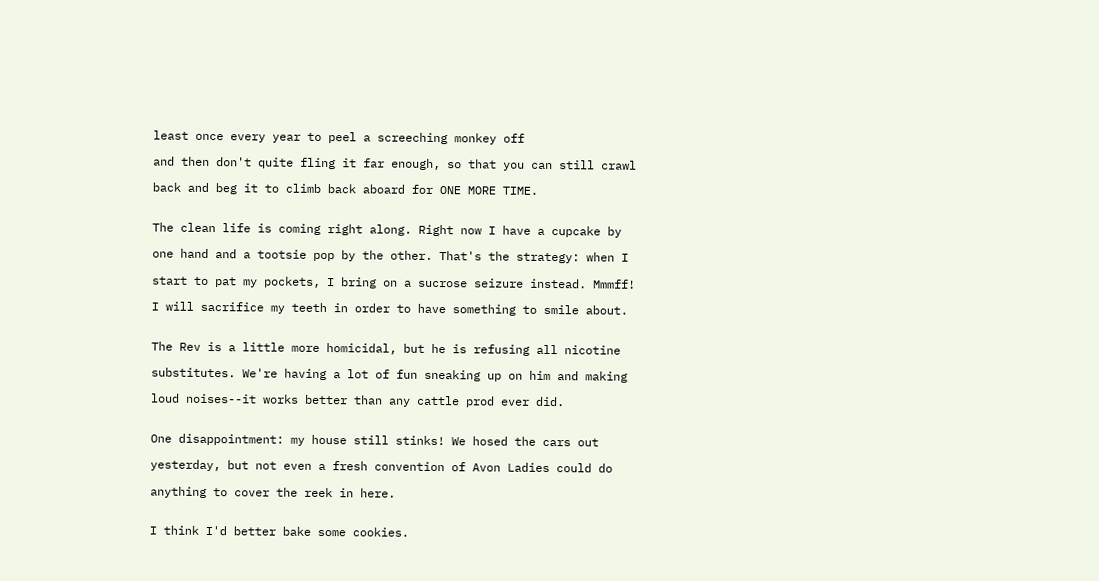least once every year to peel a screeching monkey off

and then don't quite fling it far enough, so that you can still crawl

back and beg it to climb back aboard for ONE MORE TIME.


The clean life is coming right along. Right now I have a cupcake by

one hand and a tootsie pop by the other. That's the strategy: when I

start to pat my pockets, I bring on a sucrose seizure instead. Mmmff!

I will sacrifice my teeth in order to have something to smile about.


The Rev is a little more homicidal, but he is refusing all nicotine

substitutes. We're having a lot of fun sneaking up on him and making

loud noises--it works better than any cattle prod ever did.


One disappointment: my house still stinks! We hosed the cars out

yesterday, but not even a fresh convention of Avon Ladies could do

anything to cover the reek in here.


I think I'd better bake some cookies.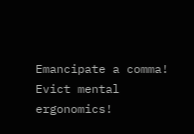Emancipate a comma! Evict mental ergonomics!